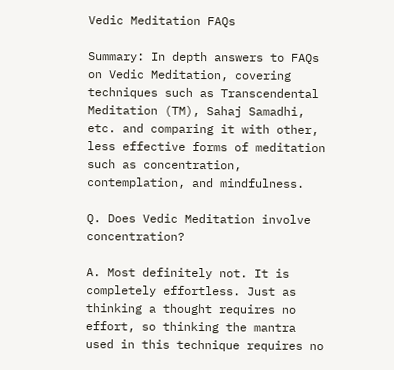Vedic Meditation FAQs

Summary: In depth answers to FAQs on Vedic Meditation, covering techniques such as Transcendental Meditation (TM), Sahaj Samadhi, etc. and comparing it with other, less effective forms of meditation such as concentration, contemplation, and mindfulness.

Q. Does Vedic Meditation involve concentration?

A. Most definitely not. It is completely effortless. Just as thinking a thought requires no effort, so thinking the mantra used in this technique requires no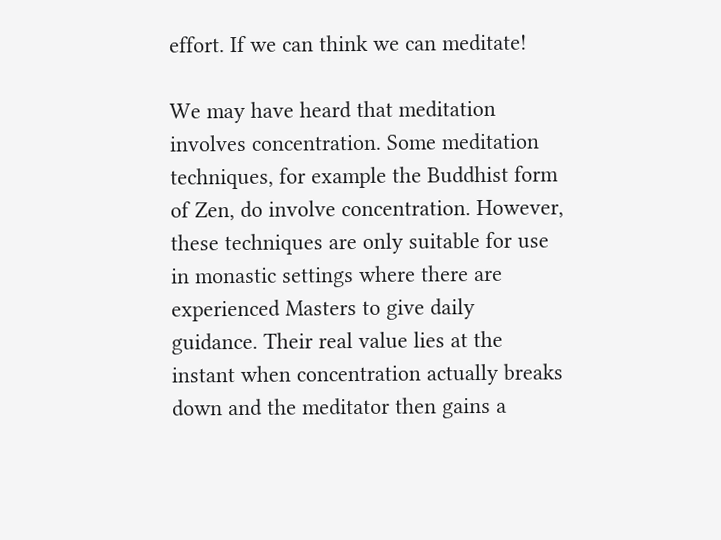effort. If we can think we can meditate!

We may have heard that meditation involves concentration. Some meditation techniques, for example the Buddhist form of Zen, do involve concentration. However, these techniques are only suitable for use in monastic settings where there are experienced Masters to give daily guidance. Their real value lies at the instant when concentration actually breaks down and the meditator then gains a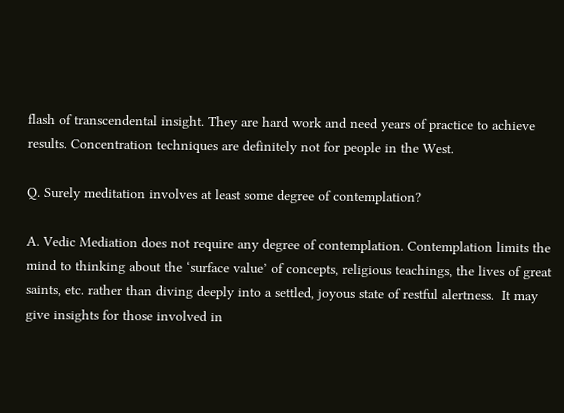flash of transcendental insight. They are hard work and need years of practice to achieve results. Concentration techniques are definitely not for people in the West.

Q. Surely meditation involves at least some degree of contemplation?

A. Vedic Mediation does not require any degree of contemplation. Contemplation limits the mind to thinking about the ‘surface value’ of concepts, religious teachings, the lives of great saints, etc. rather than diving deeply into a settled, joyous state of restful alertness.  It may give insights for those involved in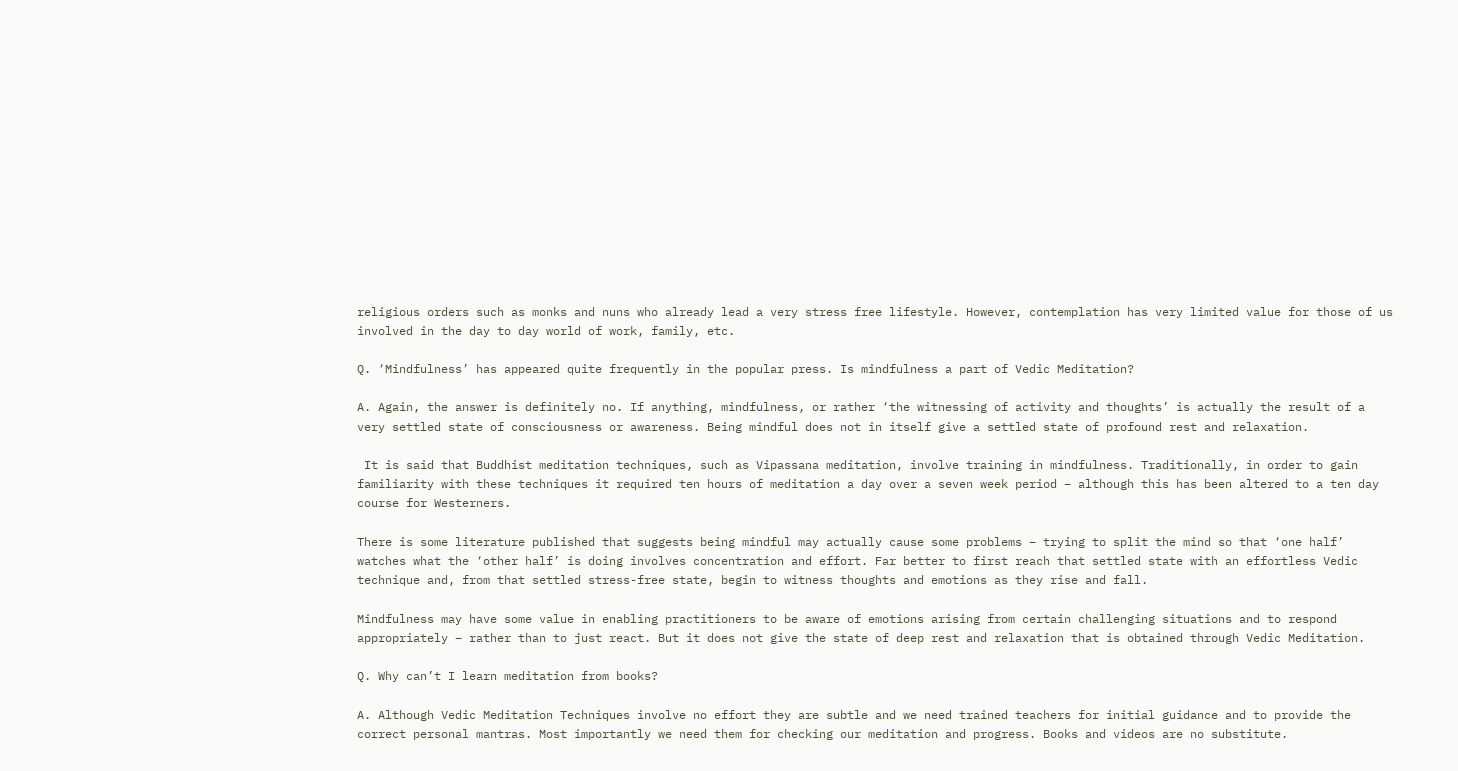religious orders such as monks and nuns who already lead a very stress free lifestyle. However, contemplation has very limited value for those of us involved in the day to day world of work, family, etc.

Q. ‘Mindfulness’ has appeared quite frequently in the popular press. Is mindfulness a part of Vedic Meditation?

A. Again, the answer is definitely no. If anything, mindfulness, or rather ‘the witnessing of activity and thoughts’ is actually the result of a very settled state of consciousness or awareness. Being mindful does not in itself give a settled state of profound rest and relaxation.

 It is said that Buddhist meditation techniques, such as Vipassana meditation, involve training in mindfulness. Traditionally, in order to gain familiarity with these techniques it required ten hours of meditation a day over a seven week period – although this has been altered to a ten day course for Westerners.

There is some literature published that suggests being mindful may actually cause some problems – trying to split the mind so that ‘one half’ watches what the ‘other half’ is doing involves concentration and effort. Far better to first reach that settled state with an effortless Vedic technique and, from that settled stress-free state, begin to witness thoughts and emotions as they rise and fall.

Mindfulness may have some value in enabling practitioners to be aware of emotions arising from certain challenging situations and to respond appropriately – rather than to just react. But it does not give the state of deep rest and relaxation that is obtained through Vedic Meditation.

Q. Why can’t I learn meditation from books?

A. Although Vedic Meditation Techniques involve no effort they are subtle and we need trained teachers for initial guidance and to provide the correct personal mantras. Most importantly we need them for checking our meditation and progress. Books and videos are no substitute.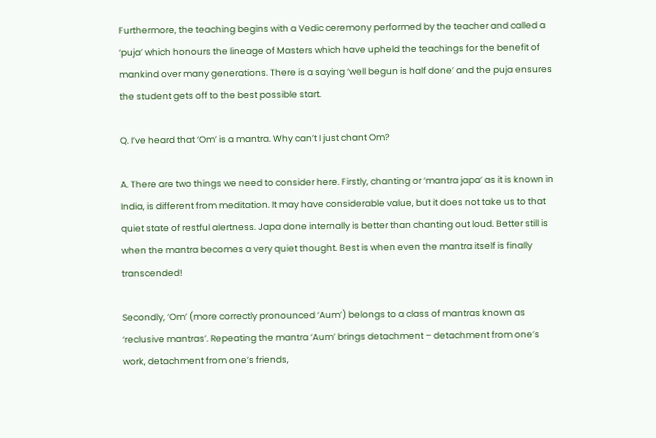Furthermore, the teaching begins with a Vedic ceremony performed by the teacher and called a ‘puja’ which honours the lineage of Masters which have upheld the teachings for the benefit of mankind over many generations. There is a saying ‘well begun is half done’ and the puja ensures the student gets off to the best possible start.

Q. I’ve heard that ‘Om’ is a mantra. Why can’t I just chant Om?

A. There are two things we need to consider here. Firstly, chanting or ‘mantra japa’ as it is known in India, is different from meditation. It may have considerable value, but it does not take us to that quiet state of restful alertness. Japa done internally is better than chanting out loud. Better still is when the mantra becomes a very quiet thought. Best is when even the mantra itself is finally transcended!

Secondly, ‘Om’ (more correctly pronounced ‘Aum’) belongs to a class of mantras known as ‘reclusive mantras’. Repeating the mantra ‘Aum’ brings detachment – detachment from one’s work, detachment from one’s friends,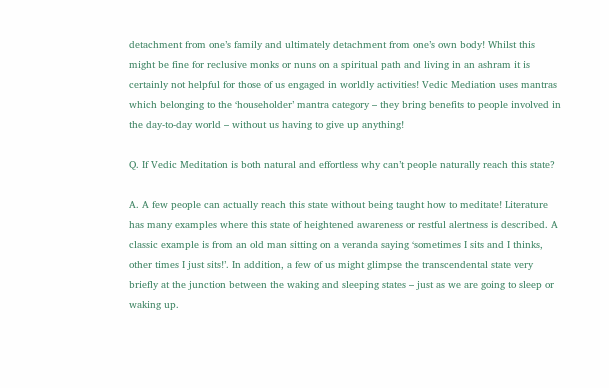detachment from one’s family and ultimately detachment from one’s own body! Whilst this might be fine for reclusive monks or nuns on a spiritual path and living in an ashram it is certainly not helpful for those of us engaged in worldly activities! Vedic Mediation uses mantras which belonging to the ‘householder’ mantra category – they bring benefits to people involved in the day-to-day world – without us having to give up anything!

Q. If Vedic Meditation is both natural and effortless why can’t people naturally reach this state?

A. A few people can actually reach this state without being taught how to meditate! Literature has many examples where this state of heightened awareness or restful alertness is described. A classic example is from an old man sitting on a veranda saying ‘sometimes I sits and I thinks, other times I just sits!’. In addition, a few of us might glimpse the transcendental state very briefly at the junction between the waking and sleeping states – just as we are going to sleep or waking up.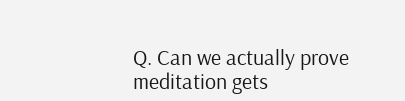Q. Can we actually prove meditation gets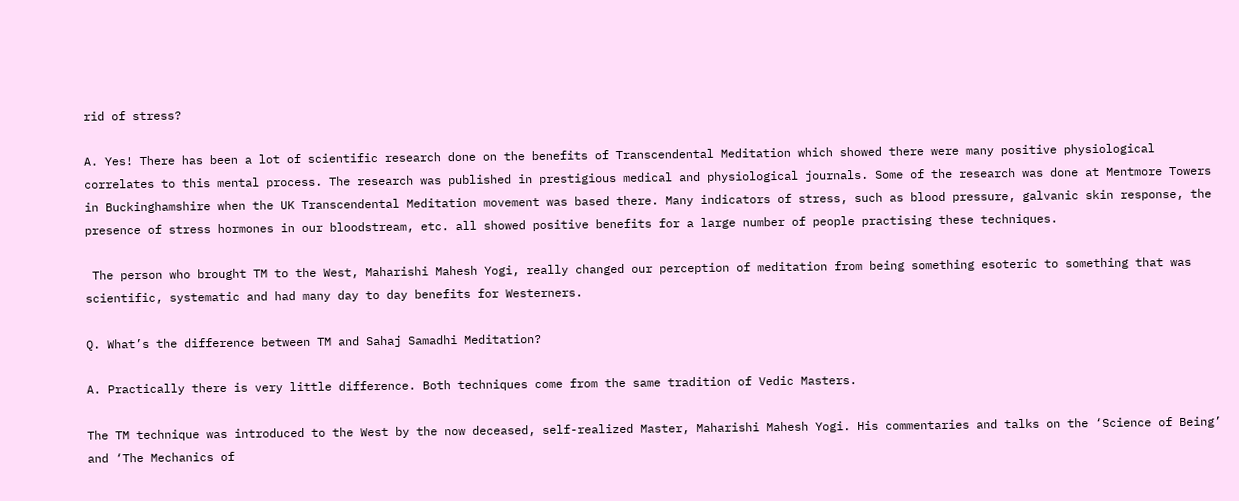rid of stress?

A. Yes! There has been a lot of scientific research done on the benefits of Transcendental Meditation which showed there were many positive physiological correlates to this mental process. The research was published in prestigious medical and physiological journals. Some of the research was done at Mentmore Towers in Buckinghamshire when the UK Transcendental Meditation movement was based there. Many indicators of stress, such as blood pressure, galvanic skin response, the presence of stress hormones in our bloodstream, etc. all showed positive benefits for a large number of people practising these techniques.

 The person who brought TM to the West, Maharishi Mahesh Yogi, really changed our perception of meditation from being something esoteric to something that was scientific, systematic and had many day to day benefits for Westerners.

Q. What’s the difference between TM and Sahaj Samadhi Meditation?

A. Practically there is very little difference. Both techniques come from the same tradition of Vedic Masters.

The TM technique was introduced to the West by the now deceased, self-realized Master, Maharishi Mahesh Yogi. His commentaries and talks on the ‘Science of Being’ and ‘The Mechanics of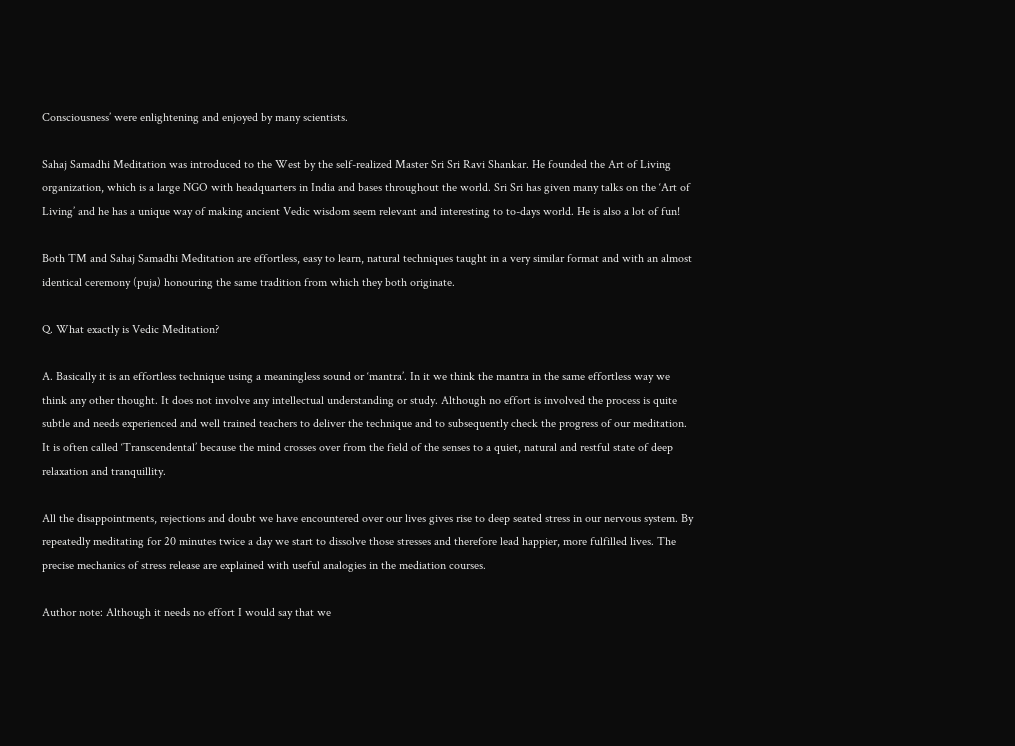Consciousness’ were enlightening and enjoyed by many scientists.

Sahaj Samadhi Meditation was introduced to the West by the self-realized Master Sri Sri Ravi Shankar. He founded the Art of Living organization, which is a large NGO with headquarters in India and bases throughout the world. Sri Sri has given many talks on the ‘Art of Living’ and he has a unique way of making ancient Vedic wisdom seem relevant and interesting to to-days world. He is also a lot of fun!

Both TM and Sahaj Samadhi Meditation are effortless, easy to learn, natural techniques taught in a very similar format and with an almost identical ceremony (puja) honouring the same tradition from which they both originate.

Q. What exactly is Vedic Meditation?

A. Basically it is an effortless technique using a meaningless sound or ‘mantra’. In it we think the mantra in the same effortless way we think any other thought. It does not involve any intellectual understanding or study. Although no effort is involved the process is quite subtle and needs experienced and well trained teachers to deliver the technique and to subsequently check the progress of our meditation. It is often called ‘Transcendental’ because the mind crosses over from the field of the senses to a quiet, natural and restful state of deep relaxation and tranquillity.

All the disappointments, rejections and doubt we have encountered over our lives gives rise to deep seated stress in our nervous system. By repeatedly meditating for 20 minutes twice a day we start to dissolve those stresses and therefore lead happier, more fulfilled lives. The precise mechanics of stress release are explained with useful analogies in the mediation courses.

Author note: Although it needs no effort I would say that we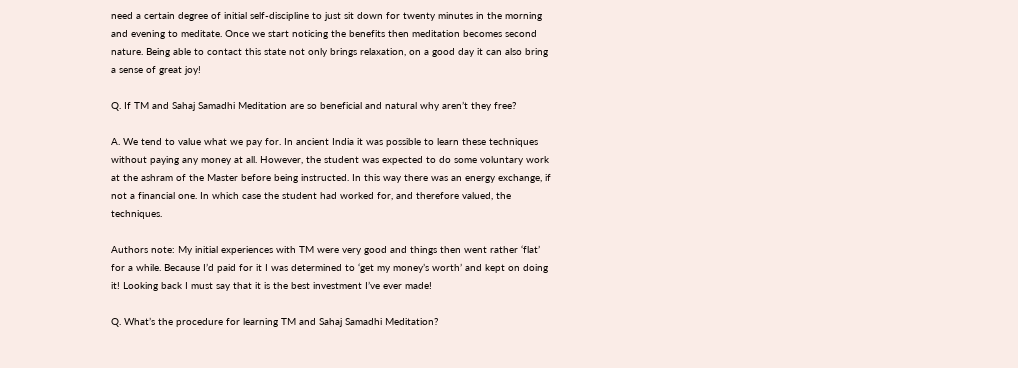need a certain degree of initial self-discipline to just sit down for twenty minutes in the morning and evening to meditate. Once we start noticing the benefits then meditation becomes second nature. Being able to contact this state not only brings relaxation, on a good day it can also bring a sense of great joy!

Q. If TM and Sahaj Samadhi Meditation are so beneficial and natural why aren’t they free?

A. We tend to value what we pay for. In ancient India it was possible to learn these techniques without paying any money at all. However, the student was expected to do some voluntary work at the ashram of the Master before being instructed. In this way there was an energy exchange, if not a financial one. In which case the student had worked for, and therefore valued, the techniques.

Authors note: My initial experiences with TM were very good and things then went rather ‘flat’ for a while. Because I’d paid for it I was determined to ‘get my money’s worth’ and kept on doing it! Looking back I must say that it is the best investment I’ve ever made!

Q. What’s the procedure for learning TM and Sahaj Samadhi Meditation?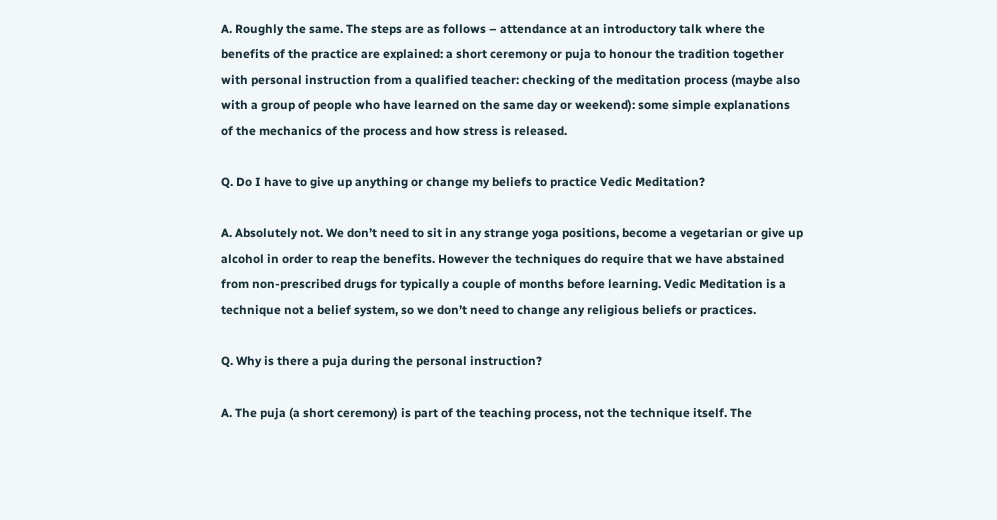A. Roughly the same. The steps are as follows – attendance at an introductory talk where the benefits of the practice are explained: a short ceremony or puja to honour the tradition together with personal instruction from a qualified teacher: checking of the meditation process (maybe also with a group of people who have learned on the same day or weekend): some simple explanations of the mechanics of the process and how stress is released.

Q. Do I have to give up anything or change my beliefs to practice Vedic Meditation?

A. Absolutely not. We don’t need to sit in any strange yoga positions, become a vegetarian or give up alcohol in order to reap the benefits. However the techniques do require that we have abstained from non-prescribed drugs for typically a couple of months before learning. Vedic Meditation is a technique not a belief system, so we don’t need to change any religious beliefs or practices.

Q. Why is there a puja during the personal instruction?

A. The puja (a short ceremony) is part of the teaching process, not the technique itself. The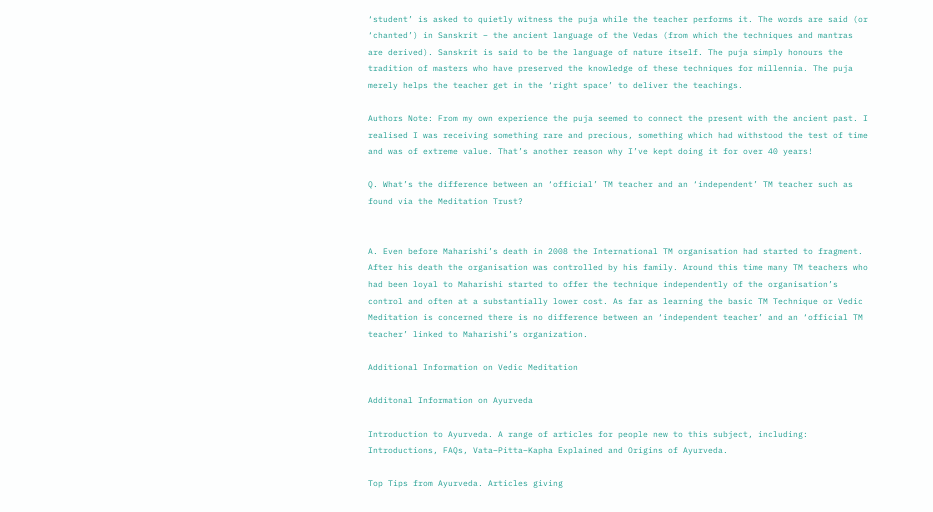‘student’ is asked to quietly witness the puja while the teacher performs it. The words are said (or ‘chanted’) in Sanskrit – the ancient language of the Vedas (from which the techniques and mantras are derived). Sanskrit is said to be the language of nature itself. The puja simply honours the tradition of masters who have preserved the knowledge of these techniques for millennia. The puja merely helps the teacher get in the ‘right space’ to deliver the teachings.

Authors Note: From my own experience the puja seemed to connect the present with the ancient past. I realised I was receiving something rare and precious, something which had withstood the test of time and was of extreme value. That’s another reason why I’ve kept doing it for over 40 years!

Q. What’s the difference between an ‘official’ TM teacher and an ‘independent’ TM teacher such as found via the Meditation Trust?


A. Even before Maharishi’s death in 2008 the International TM organisation had started to fragment. After his death the organisation was controlled by his family. Around this time many TM teachers who had been loyal to Maharishi started to offer the technique independently of the organisation’s control and often at a substantially lower cost. As far as learning the basic TM Technique or Vedic Meditation is concerned there is no difference between an ‘independent teacher’ and an ‘official TM teacher’ linked to Maharishi’s organization.

Additional Information on Vedic Meditation

Additonal Information on Ayurveda

Introduction to Ayurveda. A range of articles for people new to this subject, including: Introductions, FAQs, Vata–Pitta–Kapha Explained and Origins of Ayurveda.

Top Tips from Ayurveda. Articles giving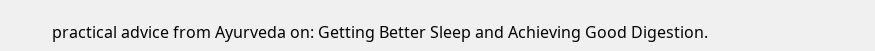practical advice from Ayurveda on: Getting Better Sleep and Achieving Good Digestion.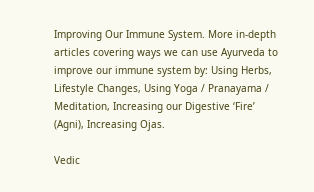Improving Our Immune System. More in-depth articles covering ways we can use Ayurveda to improve our immune system by: Using Herbs, Lifestyle Changes, Using Yoga / Pranayama / Meditation, Increasing our Digestive ‘Fire’ (Agni), Increasing Ojas.

Vedic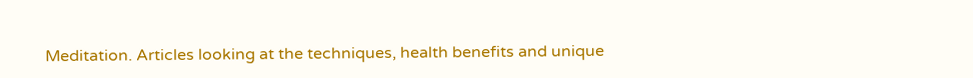Meditation. Articles looking at the techniques, health benefits and unique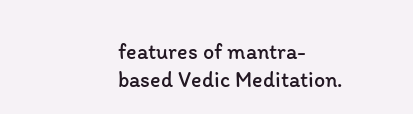features of mantra-based Vedic Meditation.